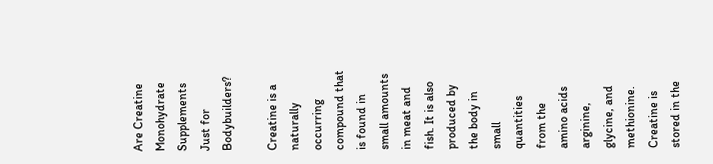Are Creatine Monohydrate Supplements Just for Bodybuilders?

Creatine is a naturally occurring compound that is found in small amounts in meat and fish. It is also produced by the body in small quantities from the amino acids arginine, glycine, and methionine. Creatine is stored in the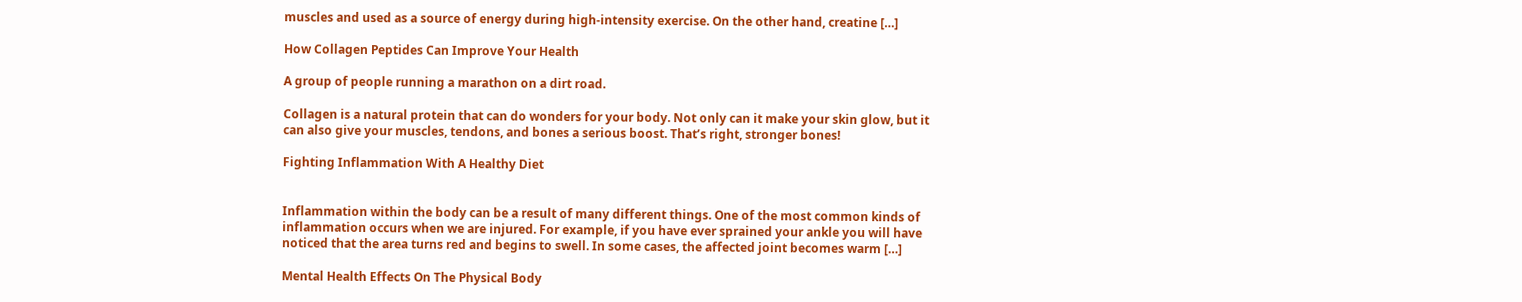muscles and used as a source of energy during high-intensity exercise. On the other hand, creatine […]

How Collagen Peptides Can Improve Your Health

A group of people running a marathon on a dirt road.

Collagen is a natural protein that can do wonders for your body. Not only can it make your skin glow, but it can also give your muscles, tendons, and bones a serious boost. That’s right, stronger bones!

Fighting Inflammation With A Healthy Diet


Inflammation within the body can be a result of many different things. One of the most common kinds of inflammation occurs when we are injured. For example, if you have ever sprained your ankle you will have noticed that the area turns red and begins to swell. In some cases, the affected joint becomes warm […]

Mental Health Effects On The Physical Body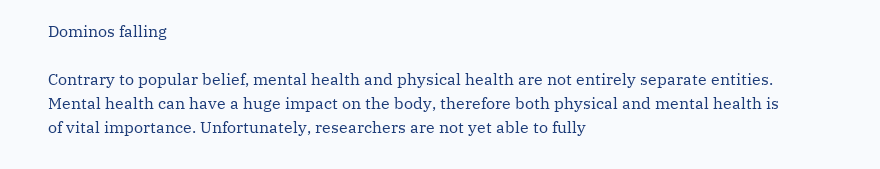Dominos falling

Contrary to popular belief, mental health and physical health are not entirely separate entities. Mental health can have a huge impact on the body, therefore both physical and mental health is of vital importance. Unfortunately, researchers are not yet able to fully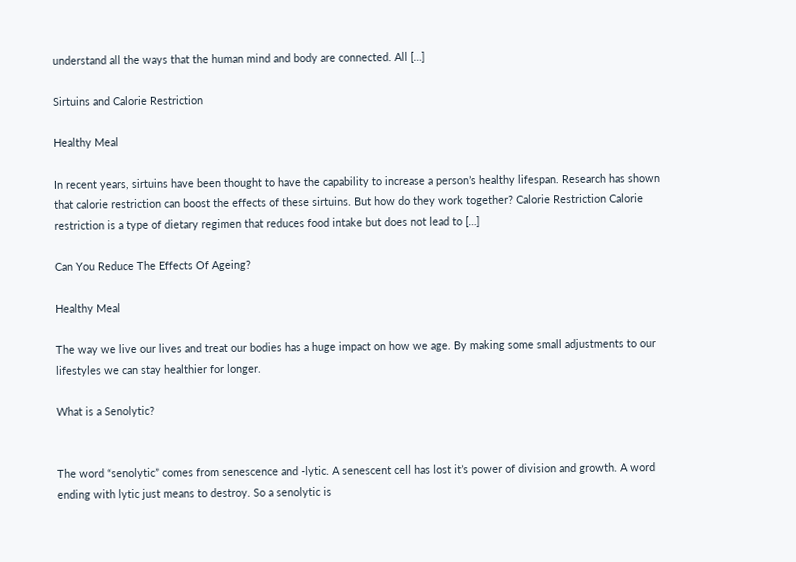understand all the ways that the human mind and body are connected. All […]

Sirtuins and Calorie Restriction

Healthy Meal

In recent years, sirtuins have been thought to have the capability to increase a person’s healthy lifespan. Research has shown that calorie restriction can boost the effects of these sirtuins. But how do they work together? Calorie Restriction Calorie restriction is a type of dietary regimen that reduces food intake but does not lead to […]

Can You Reduce The Effects Of Ageing?

Healthy Meal

The way we live our lives and treat our bodies has a huge impact on how we age. By making some small adjustments to our lifestyles we can stay healthier for longer.

What is a Senolytic?


The word “senolytic” comes from senescence and -lytic. A senescent cell has lost it’s power of division and growth. A word ending with lytic just means to destroy. So a senolytic is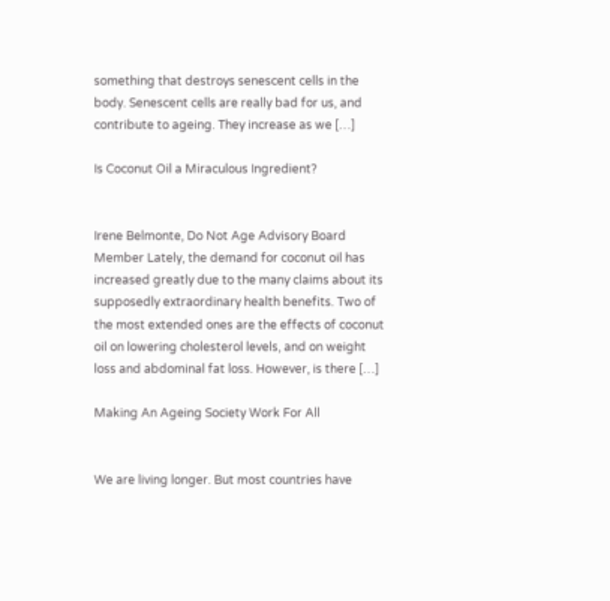something that destroys senescent cells in the body. Senescent cells are really bad for us, and contribute to ageing. They increase as we […]

Is Coconut Oil a Miraculous Ingredient?


Irene Belmonte, Do Not Age Advisory Board Member Lately, the demand for coconut oil has increased greatly due to the many claims about its supposedly extraordinary health benefits. Two of the most extended ones are the effects of coconut oil on lowering cholesterol levels, and on weight loss and abdominal fat loss. However, is there […]

Making An Ageing Society Work For All


We are living longer. But most countries have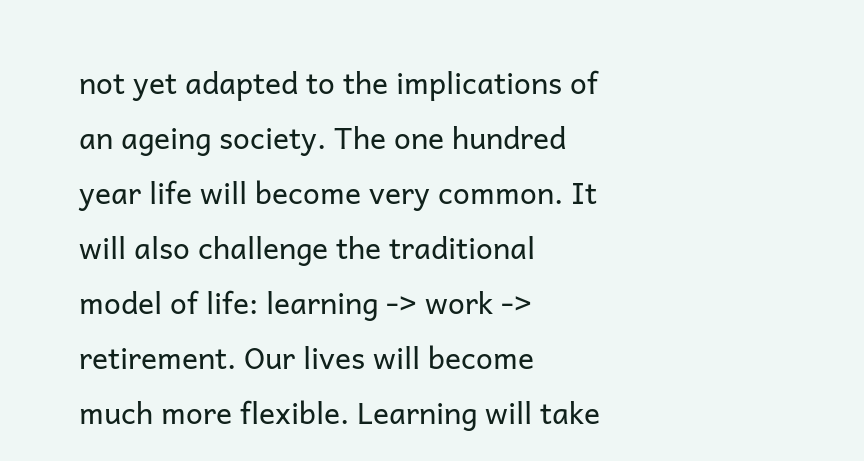not yet adapted to the implications of an ageing society. The one hundred year life will become very common. It will also challenge the traditional model of life: learning -> work -> retirement. Our lives will become much more flexible. Learning will take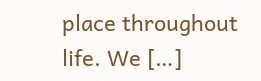place throughout life. We […]